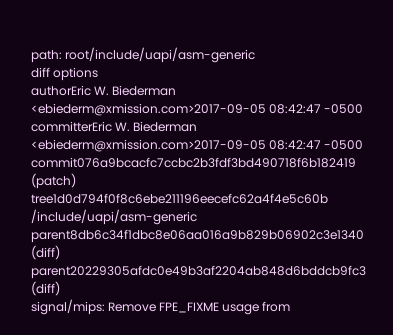path: root/include/uapi/asm-generic
diff options
authorEric W. Biederman <ebiederm@xmission.com>2017-09-05 08:42:47 -0500
committerEric W. Biederman <ebiederm@xmission.com>2017-09-05 08:42:47 -0500
commit076a9bcacfc7ccbc2b3fdf3bd490718f6b182419 (patch)
tree1d0d794f0f8c6ebe211196eecefc62a4f4e5c60b /include/uapi/asm-generic
parent8db6c34f1dbc8e06aa016a9b829b06902c3e1340 (diff)
parent20229305afdc0e49b3af2204ab848d6bddcb9fc3 (diff)
signal/mips: Remove FPE_FIXME usage from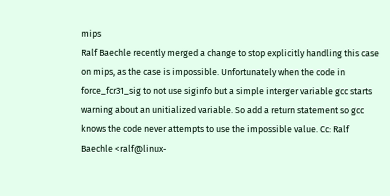mips
Ralf Baechle recently merged a change to stop explicitly handling this case on mips, as the case is impossible. Unfortunately when the code in force_fcr31_sig to not use siginfo but a simple interger variable gcc starts warning about an unitialized variable. So add a return statement so gcc knows the code never attempts to use the impossible value. Cc: Ralf Baechle <ralf@linux-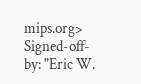mips.org> Signed-off-by: "Eric W.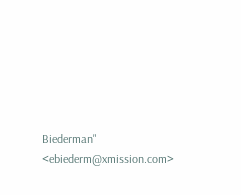Biederman" <ebiederm@xmission.com>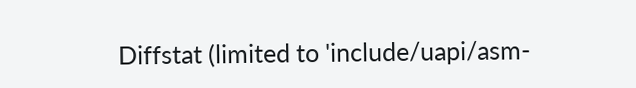Diffstat (limited to 'include/uapi/asm-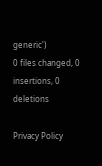generic')
0 files changed, 0 insertions, 0 deletions

Privacy Policy